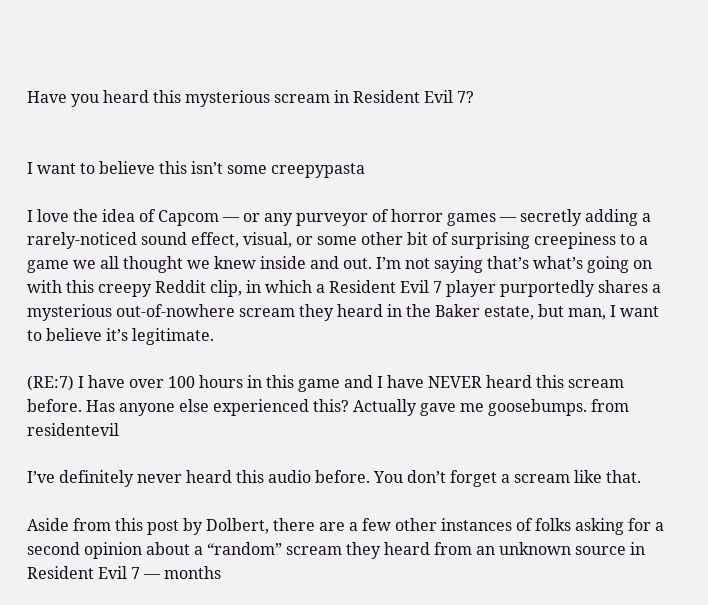Have you heard this mysterious scream in Resident Evil 7?


I want to believe this isn’t some creepypasta

I love the idea of Capcom — or any purveyor of horror games — secretly adding a rarely-noticed sound effect, visual, or some other bit of surprising creepiness to a game we all thought we knew inside and out. I’m not saying that’s what’s going on with this creepy Reddit clip, in which a Resident Evil 7 player purportedly shares a mysterious out-of-nowhere scream they heard in the Baker estate, but man, I want to believe it’s legitimate.

(RE:7) I have over 100 hours in this game and I have NEVER heard this scream before. Has anyone else experienced this? Actually gave me goosebumps. from residentevil

I’ve definitely never heard this audio before. You don’t forget a scream like that.

Aside from this post by Dolbert, there are a few other instances of folks asking for a second opinion about a “random” scream they heard from an unknown source in Resident Evil 7 — months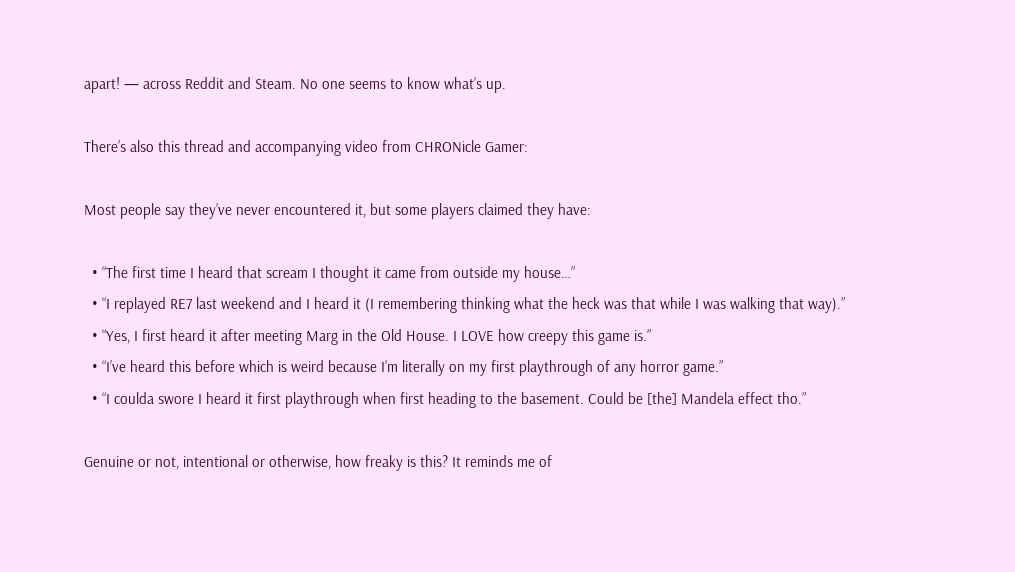apart! — across Reddit and Steam. No one seems to know what’s up.

There’s also this thread and accompanying video from CHRONicle Gamer:

Most people say they’ve never encountered it, but some players claimed they have:

  • “The first time I heard that scream I thought it came from outside my house…”
  • “I replayed RE7 last weekend and I heard it (I remembering thinking what the heck was that while I was walking that way).”
  • “Yes, I first heard it after meeting Marg in the Old House. I LOVE how creepy this game is.”
  • “I’ve heard this before which is weird because I’m literally on my first playthrough of any horror game.”
  • “I coulda swore I heard it first playthrough when first heading to the basement. Could be [the] Mandela effect tho.”

Genuine or not, intentional or otherwise, how freaky is this? It reminds me of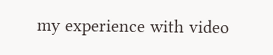my experience with video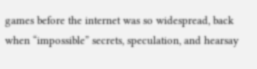games before the internet was so widespread, back when “impossible” secrets, speculation, and hearsay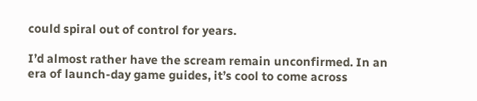could spiral out of control for years.

I’d almost rather have the scream remain unconfirmed. In an era of launch-day game guides, it’s cool to come across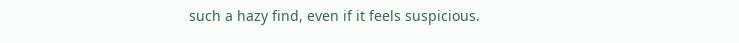such a hazy find, even if it feels suspicious.